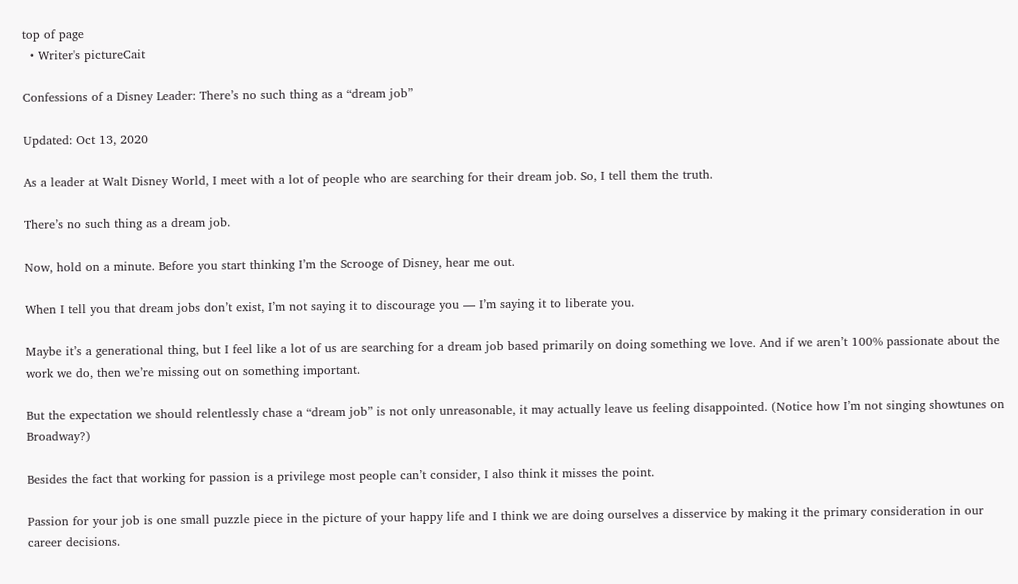top of page
  • Writer's pictureCait

Confessions of a Disney Leader: There’s no such thing as a “dream job”

Updated: Oct 13, 2020

As a leader at Walt Disney World, I meet with a lot of people who are searching for their dream job. So, I tell them the truth.

There’s no such thing as a dream job.

Now, hold on a minute. Before you start thinking I’m the Scrooge of Disney, hear me out.

When I tell you that dream jobs don’t exist, I’m not saying it to discourage you — I’m saying it to liberate you.

Maybe it’s a generational thing, but I feel like a lot of us are searching for a dream job based primarily on doing something we love. And if we aren’t 100% passionate about the work we do, then we’re missing out on something important.

But the expectation we should relentlessly chase a “dream job” is not only unreasonable, it may actually leave us feeling disappointed. (Notice how I’m not singing showtunes on Broadway?)

Besides the fact that working for passion is a privilege most people can’t consider, I also think it misses the point.

Passion for your job is one small puzzle piece in the picture of your happy life and I think we are doing ourselves a disservice by making it the primary consideration in our career decisions.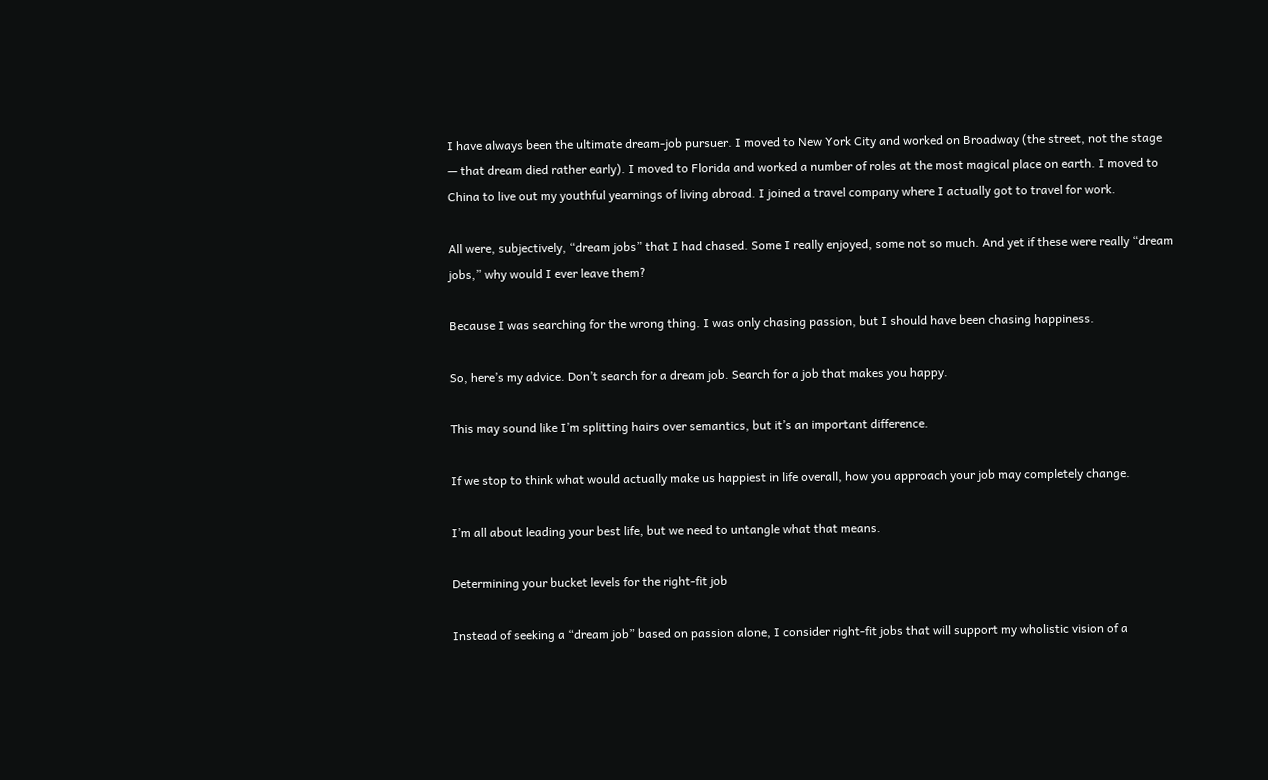I have always been the ultimate dream-job pursuer. I moved to New York City and worked on Broadway (the street, not the stage — that dream died rather early). I moved to Florida and worked a number of roles at the most magical place on earth. I moved to China to live out my youthful yearnings of living abroad. I joined a travel company where I actually got to travel for work.

All were, subjectively, “dream jobs” that I had chased. Some I really enjoyed, some not so much. And yet if these were really “dream jobs,” why would I ever leave them?

Because I was searching for the wrong thing. I was only chasing passion, but I should have been chasing happiness.

So, here’s my advice. Don’t search for a dream job. Search for a job that makes you happy.

This may sound like I’m splitting hairs over semantics, but it’s an important difference.

If we stop to think what would actually make us happiest in life overall, how you approach your job may completely change.

I’m all about leading your best life, but we need to untangle what that means.

Determining your bucket levels for the right-fit job

Instead of seeking a “dream job” based on passion alone, I consider right-fit jobs that will support my wholistic vision of a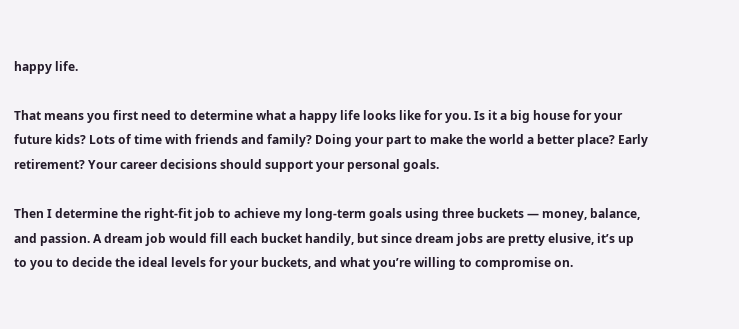happy life.

That means you first need to determine what a happy life looks like for you. Is it a big house for your future kids? Lots of time with friends and family? Doing your part to make the world a better place? Early retirement? Your career decisions should support your personal goals.

Then I determine the right-fit job to achieve my long-term goals using three buckets — money, balance, and passion. A dream job would fill each bucket handily, but since dream jobs are pretty elusive, it’s up to you to decide the ideal levels for your buckets, and what you’re willing to compromise on.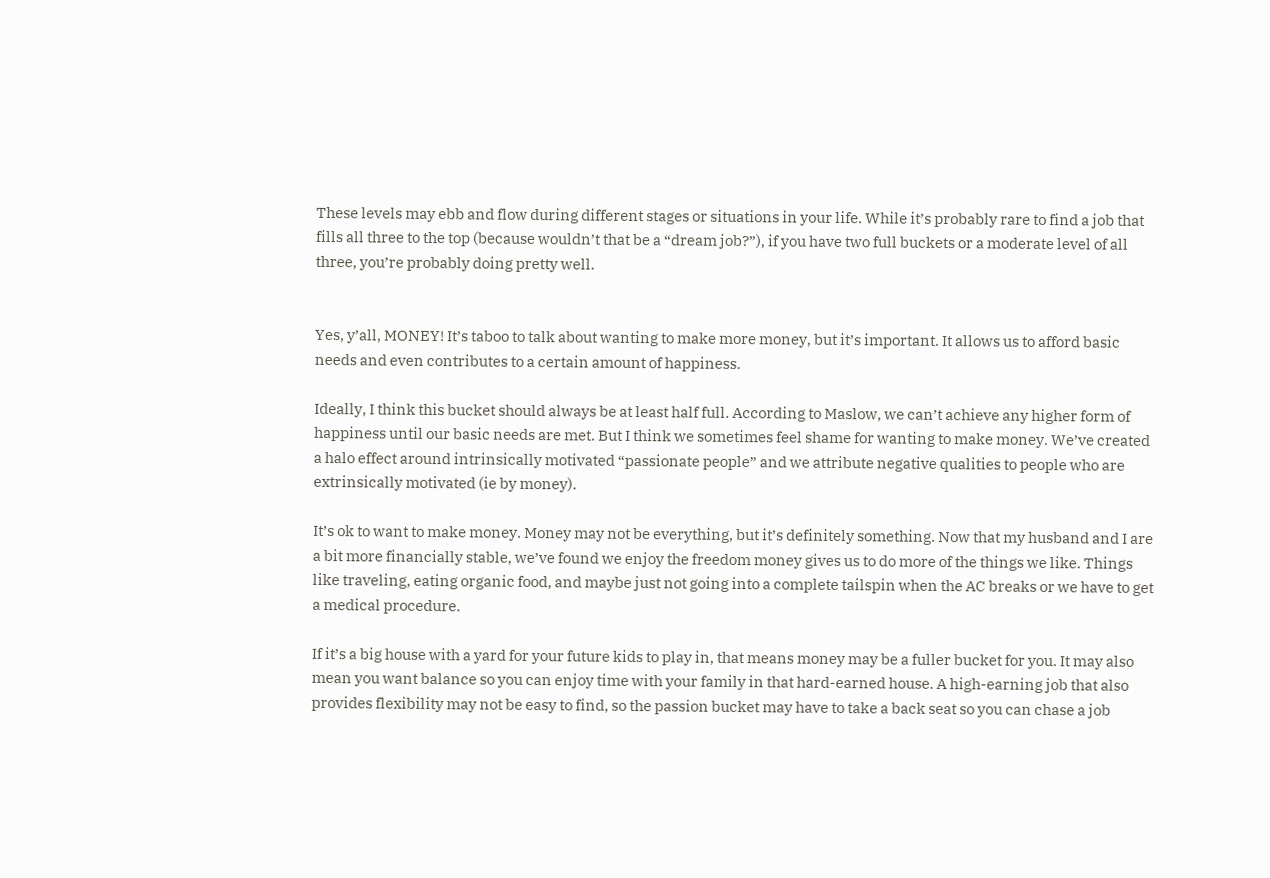These levels may ebb and flow during different stages or situations in your life. While it’s probably rare to find a job that fills all three to the top (because wouldn’t that be a “dream job?”), if you have two full buckets or a moderate level of all three, you’re probably doing pretty well.


Yes, y’all, MONEY! It’s taboo to talk about wanting to make more money, but it’s important. It allows us to afford basic needs and even contributes to a certain amount of happiness.

Ideally, I think this bucket should always be at least half full. According to Maslow, we can’t achieve any higher form of happiness until our basic needs are met. But I think we sometimes feel shame for wanting to make money. We’ve created a halo effect around intrinsically motivated “passionate people” and we attribute negative qualities to people who are extrinsically motivated (ie by money).

It’s ok to want to make money. Money may not be everything, but it’s definitely something. Now that my husband and I are a bit more financially stable, we’ve found we enjoy the freedom money gives us to do more of the things we like. Things like traveling, eating organic food, and maybe just not going into a complete tailspin when the AC breaks or we have to get a medical procedure.

If it’s a big house with a yard for your future kids to play in, that means money may be a fuller bucket for you. It may also mean you want balance so you can enjoy time with your family in that hard-earned house. A high-earning job that also provides flexibility may not be easy to find, so the passion bucket may have to take a back seat so you can chase a job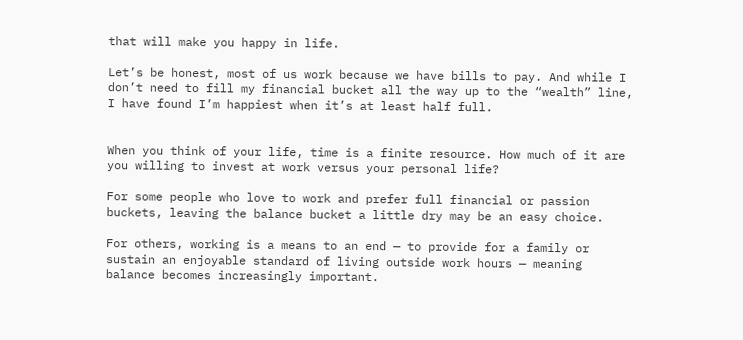that will make you happy in life.

Let’s be honest, most of us work because we have bills to pay. And while I don’t need to fill my financial bucket all the way up to the “wealth” line, I have found I’m happiest when it’s at least half full.


When you think of your life, time is a finite resource. How much of it are you willing to invest at work versus your personal life?

For some people who love to work and prefer full financial or passion buckets, leaving the balance bucket a little dry may be an easy choice.

For others, working is a means to an end — to provide for a family or sustain an enjoyable standard of living outside work hours — meaning balance becomes increasingly important.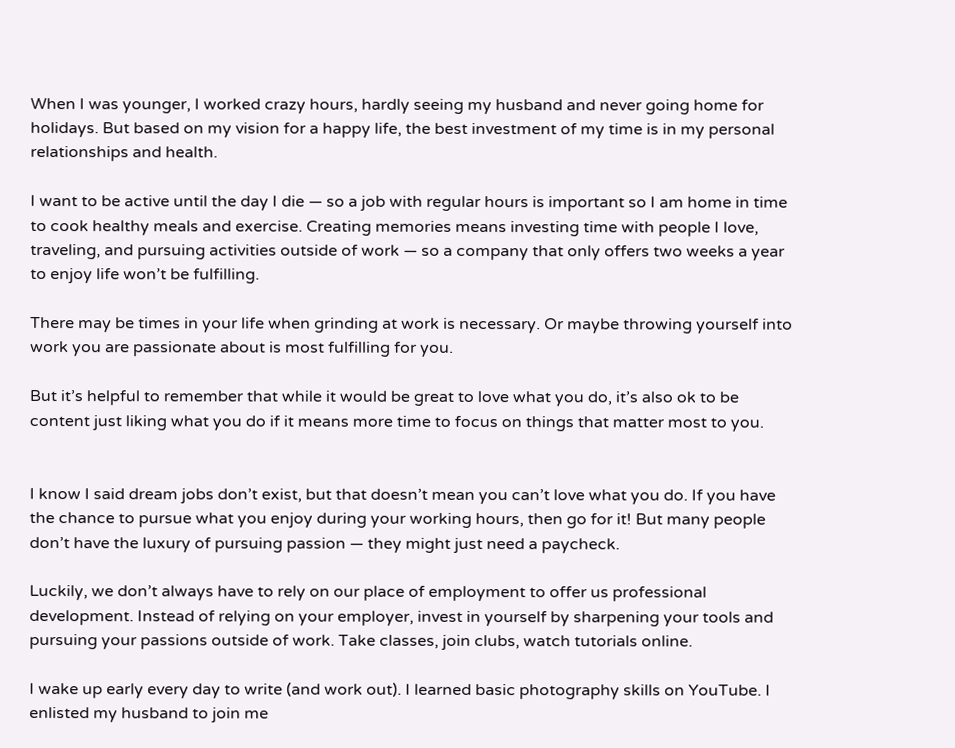When I was younger, I worked crazy hours, hardly seeing my husband and never going home for holidays. But based on my vision for a happy life, the best investment of my time is in my personal relationships and health.

I want to be active until the day I die — so a job with regular hours is important so I am home in time to cook healthy meals and exercise. Creating memories means investing time with people I love, traveling, and pursuing activities outside of work — so a company that only offers two weeks a year to enjoy life won’t be fulfilling.

There may be times in your life when grinding at work is necessary. Or maybe throwing yourself into work you are passionate about is most fulfilling for you.

But it’s helpful to remember that while it would be great to love what you do, it’s also ok to be content just liking what you do if it means more time to focus on things that matter most to you.


I know I said dream jobs don’t exist, but that doesn’t mean you can’t love what you do. If you have the chance to pursue what you enjoy during your working hours, then go for it! But many people don’t have the luxury of pursuing passion — they might just need a paycheck.

Luckily, we don’t always have to rely on our place of employment to offer us professional development. Instead of relying on your employer, invest in yourself by sharpening your tools and pursuing your passions outside of work. Take classes, join clubs, watch tutorials online.

I wake up early every day to write (and work out). I learned basic photography skills on YouTube. I enlisted my husband to join me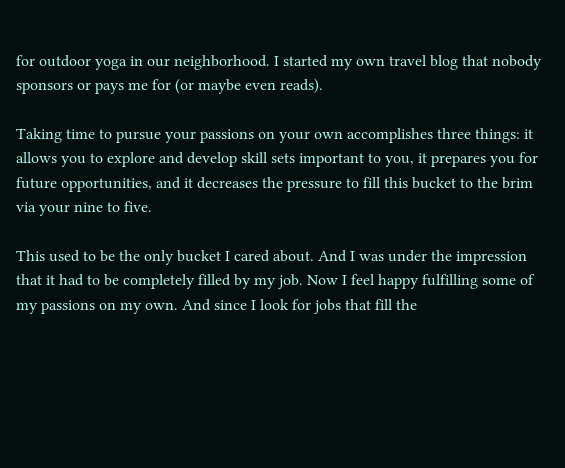for outdoor yoga in our neighborhood. I started my own travel blog that nobody sponsors or pays me for (or maybe even reads).

Taking time to pursue your passions on your own accomplishes three things: it allows you to explore and develop skill sets important to you, it prepares you for future opportunities, and it decreases the pressure to fill this bucket to the brim via your nine to five.

This used to be the only bucket I cared about. And I was under the impression that it had to be completely filled by my job. Now I feel happy fulfilling some of my passions on my own. And since I look for jobs that fill the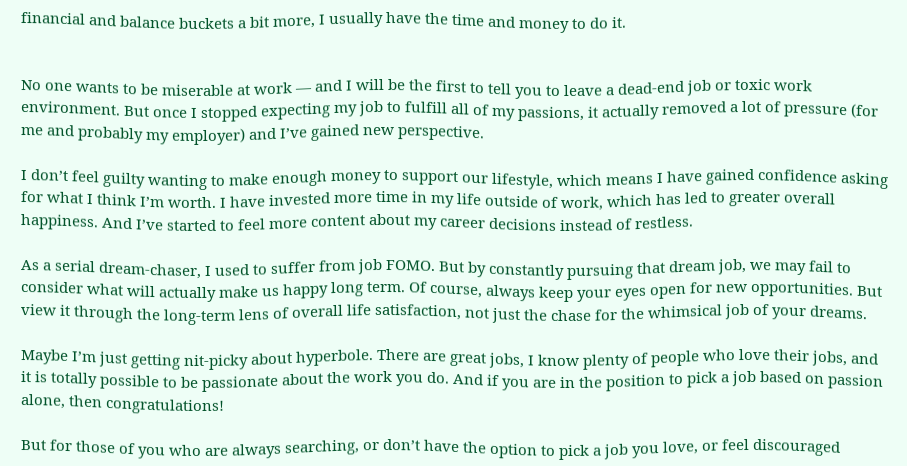financial and balance buckets a bit more, I usually have the time and money to do it.


No one wants to be miserable at work — and I will be the first to tell you to leave a dead-end job or toxic work environment. But once I stopped expecting my job to fulfill all of my passions, it actually removed a lot of pressure (for me and probably my employer) and I’ve gained new perspective.

I don’t feel guilty wanting to make enough money to support our lifestyle, which means I have gained confidence asking for what I think I’m worth. I have invested more time in my life outside of work, which has led to greater overall happiness. And I’ve started to feel more content about my career decisions instead of restless.

As a serial dream-chaser, I used to suffer from job FOMO. But by constantly pursuing that dream job, we may fail to consider what will actually make us happy long term. Of course, always keep your eyes open for new opportunities. But view it through the long-term lens of overall life satisfaction, not just the chase for the whimsical job of your dreams.

Maybe I’m just getting nit-picky about hyperbole. There are great jobs, I know plenty of people who love their jobs, and it is totally possible to be passionate about the work you do. And if you are in the position to pick a job based on passion alone, then congratulations!

But for those of you who are always searching, or don’t have the option to pick a job you love, or feel discouraged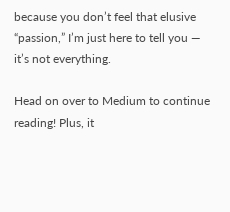because you don’t feel that elusive “passion,” I’m just here to tell you — it’s not everything.

Head on over to Medium to continue reading! Plus, it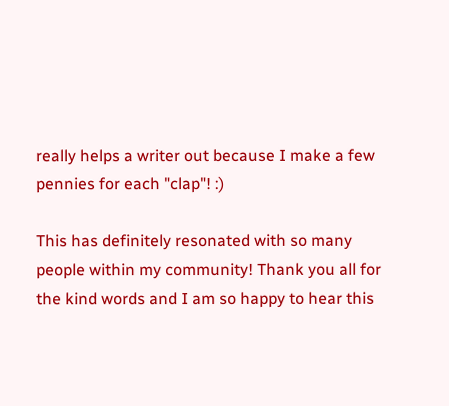really helps a writer out because I make a few pennies for each "clap"! :)

This has definitely resonated with so many people within my community! Thank you all for the kind words and I am so happy to hear this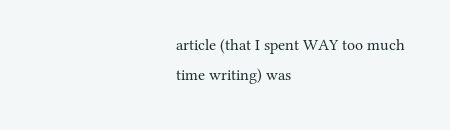article (that I spent WAY too much time writing) was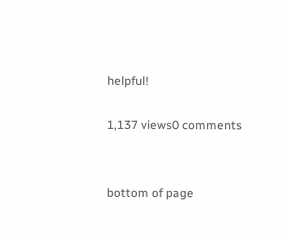helpful!

1,137 views0 comments


bottom of page